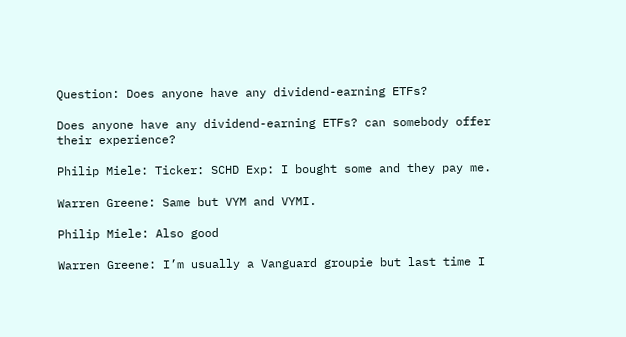Question: Does anyone have any dividend-earning ETFs?

Does anyone have any dividend-earning ETFs? can somebody offer their experience?

Philip Miele: Ticker: SCHD Exp: I bought some and they pay me.

Warren Greene: Same but VYM and VYMI.

Philip Miele: Also good

Warren Greene: I’m usually a Vanguard groupie but last time I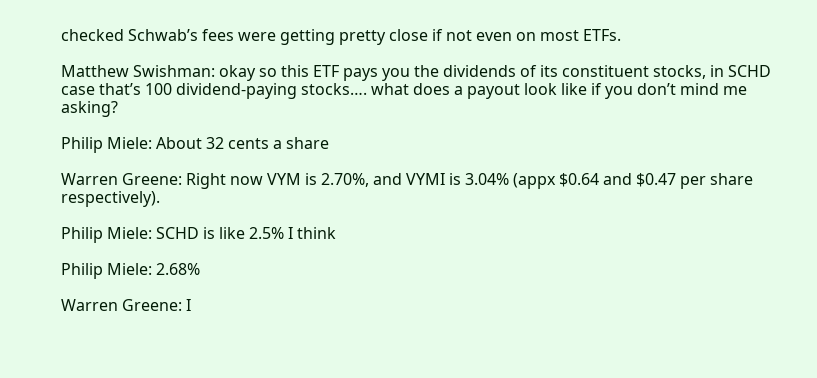checked Schwab’s fees were getting pretty close if not even on most ETFs.

Matthew Swishman: okay so this ETF pays you the dividends of its constituent stocks, in SCHD case that’s 100 dividend-paying stocks…. what does a payout look like if you don’t mind me asking?

Philip Miele: About 32 cents a share

Warren Greene: Right now VYM is 2.70%, and VYMI is 3.04% (appx $0.64 and $0.47 per share respectively).

Philip Miele: SCHD is like 2.5% I think

Philip Miele: 2.68%

Warren Greene: I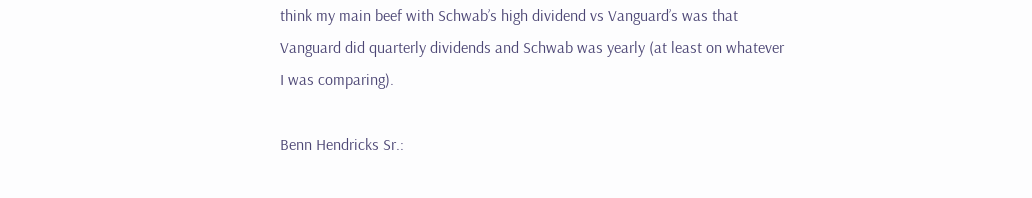think my main beef with Schwab’s high dividend vs Vanguard’s was that Vanguard did quarterly dividends and Schwab was yearly (at least on whatever I was comparing).

Benn Hendricks Sr.: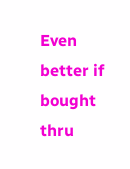Even better if bought thru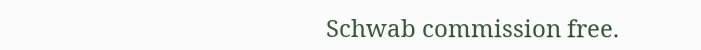Schwab commission free.